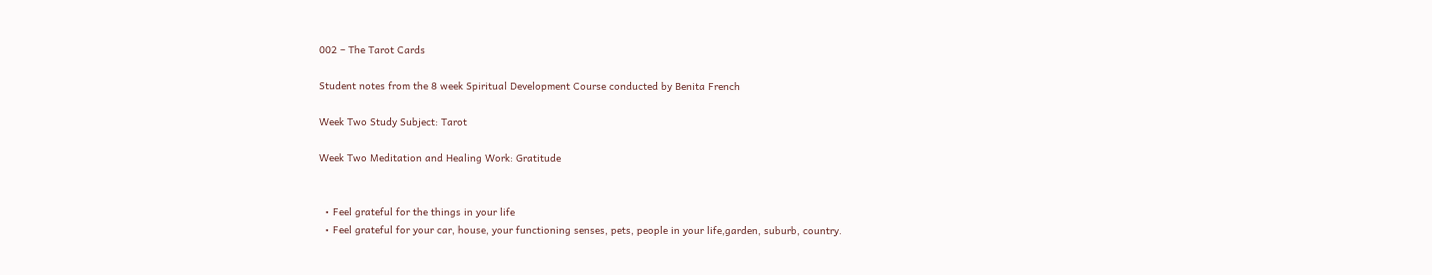002 – The Tarot Cards

Student notes from the 8 week Spiritual Development Course conducted by Benita French

Week Two Study Subject: Tarot

Week Two Meditation and Healing Work: Gratitude


  • Feel grateful for the things in your life
  • Feel grateful for your car, house, your functioning senses, pets, people in your life,garden, suburb, country.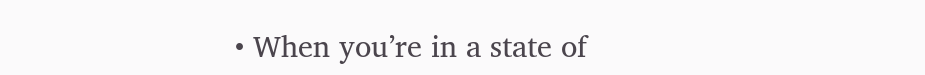• When you’re in a state of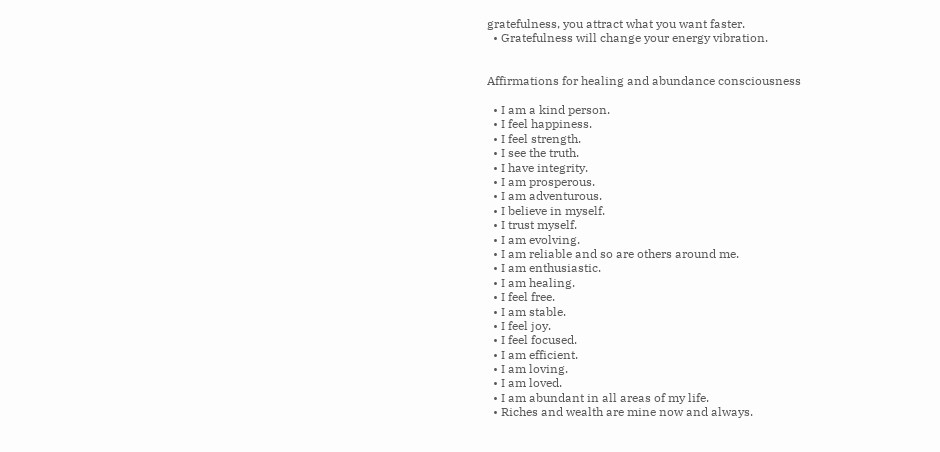gratefulness, you attract what you want faster.
  • Gratefulness will change your energy vibration.


Affirmations for healing and abundance consciousness

  • I am a kind person.
  • I feel happiness.
  • I feel strength.
  • I see the truth.
  • I have integrity.
  • I am prosperous.
  • I am adventurous.
  • I believe in myself.
  • I trust myself.
  • I am evolving.
  • I am reliable and so are others around me.
  • I am enthusiastic.
  • I am healing.
  • I feel free.
  • I am stable.
  • I feel joy.
  • I feel focused.
  • I am efficient.
  • I am loving.
  • I am loved.
  • I am abundant in all areas of my life.
  • Riches and wealth are mine now and always.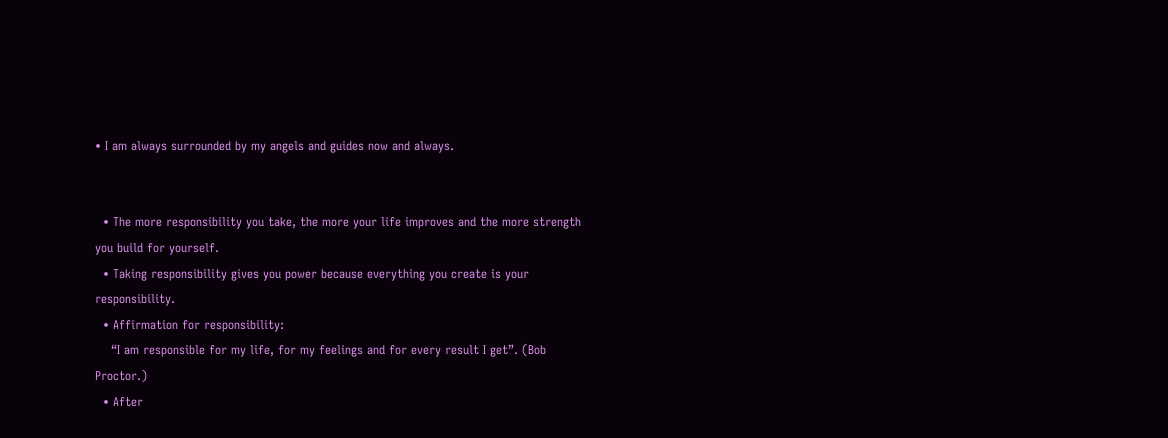• I am always surrounded by my angels and guides now and always.


  • The more responsibility you take, the more your life improves and the more strength you build for yourself.
  • Taking responsibility gives you power because everything you create is your responsibility.
  • Affirmation for responsibility:
    “I am responsible for my life, for my feelings and for every result I get”. (Bob Proctor.)
  • After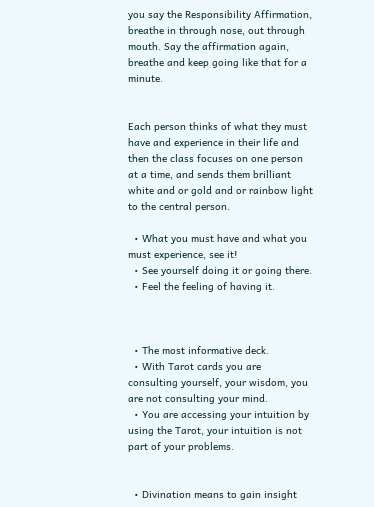you say the Responsibility Affirmation, breathe in through nose, out through mouth. Say the affirmation again, breathe and keep going like that for a minute.


Each person thinks of what they must have and experience in their life and then the class focuses on one person at a time, and sends them brilliant white and or gold and or rainbow light to the central person.

  • What you must have and what you must experience, see it!
  • See yourself doing it or going there.
  • Feel the feeling of having it.



  • The most informative deck.
  • With Tarot cards you are consulting yourself, your wisdom, you are not consulting your mind.
  • You are accessing your intuition by using the Tarot, your intuition is not part of your problems.


  • Divination means to gain insight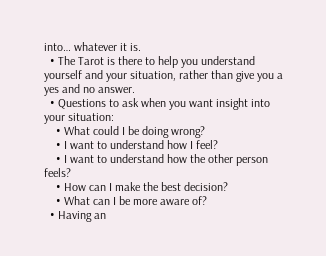into… whatever it is.
  • The Tarot is there to help you understand yourself and your situation, rather than give you a yes and no answer.
  • Questions to ask when you want insight into your situation:
    • What could I be doing wrong?
    • I want to understand how I feel?
    • I want to understand how the other person feels?
    • How can I make the best decision?
    • What can I be more aware of?
  • Having an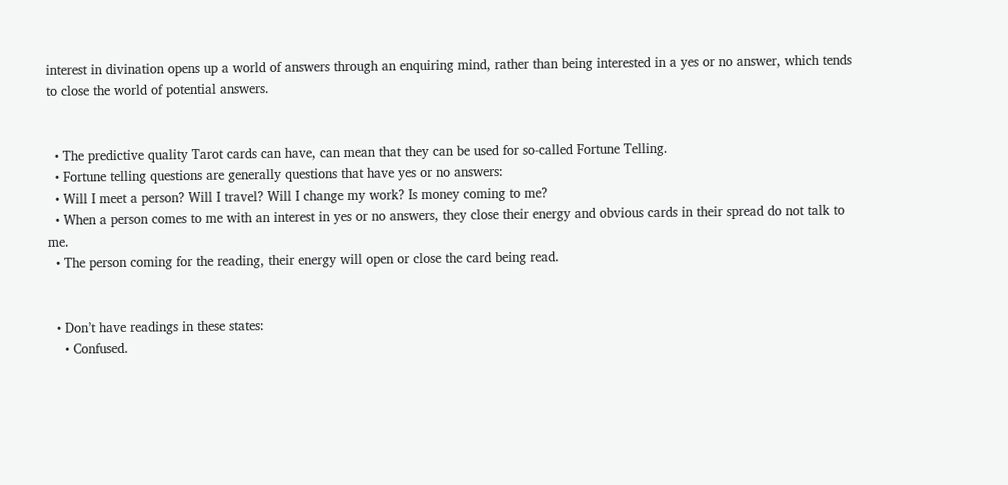interest in divination opens up a world of answers through an enquiring mind, rather than being interested in a yes or no answer, which tends to close the world of potential answers.


  • The predictive quality Tarot cards can have, can mean that they can be used for so-called Fortune Telling.
  • Fortune telling questions are generally questions that have yes or no answers:
  • Will I meet a person? Will I travel? Will I change my work? Is money coming to me?
  • When a person comes to me with an interest in yes or no answers, they close their energy and obvious cards in their spread do not talk to me.
  • The person coming for the reading, their energy will open or close the card being read.


  • Don’t have readings in these states:
    • Confused.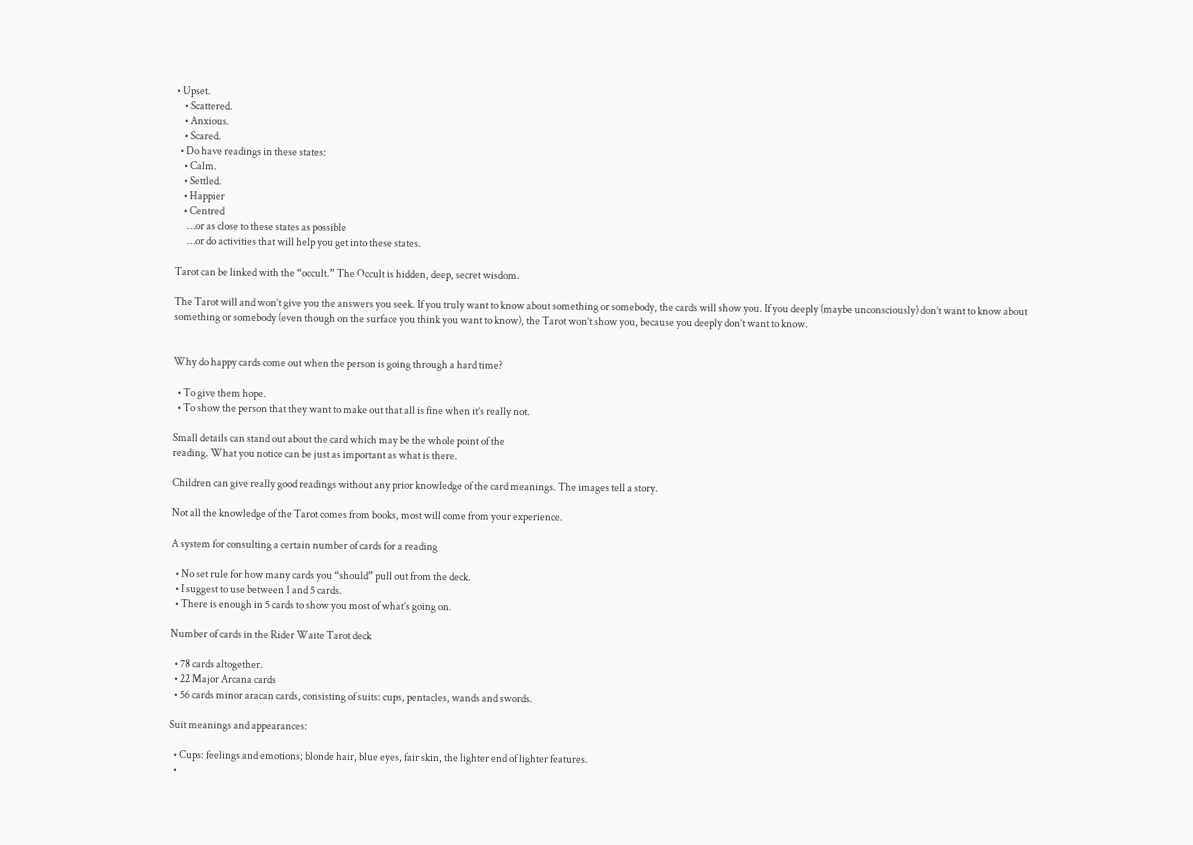• Upset.
    • Scattered.
    • Anxious.
    • Scared.
  • Do have readings in these states:
    • Calm.
    • Settled.
    • Happier
    • Centred
      …or as close to these states as possible
      …or do activities that will help you get into these states.

Tarot can be linked with the “occult.” The Occult is hidden, deep, secret wisdom.

The Tarot will and won’t give you the answers you seek. If you truly want to know about something or somebody, the cards will show you. If you deeply (maybe unconsciously) don’t want to know about something or somebody (even though on the surface you think you want to know), the Tarot won’t show you, because you deeply don’t want to know.


Why do happy cards come out when the person is going through a hard time?

  • To give them hope.
  • To show the person that they want to make out that all is fine when it’s really not.

Small details can stand out about the card which may be the whole point of the
reading. What you notice can be just as important as what is there.

Children can give really good readings without any prior knowledge of the card meanings. The images tell a story.

Not all the knowledge of the Tarot comes from books, most will come from your experience.

A system for consulting a certain number of cards for a reading

  • No set rule for how many cards you “should” pull out from the deck.
  • I suggest to use between 1 and 5 cards.
  • There is enough in 5 cards to show you most of what’s going on.

Number of cards in the Rider Waite Tarot deck

  • 78 cards altogether.
  • 22 Major Arcana cards
  • 56 cards minor aracan cards, consisting of suits: cups, pentacles, wands and swords.

Suit meanings and appearances:

  • Cups: feelings and emotions; blonde hair, blue eyes, fair skin, the lighter end of lighter features.
  •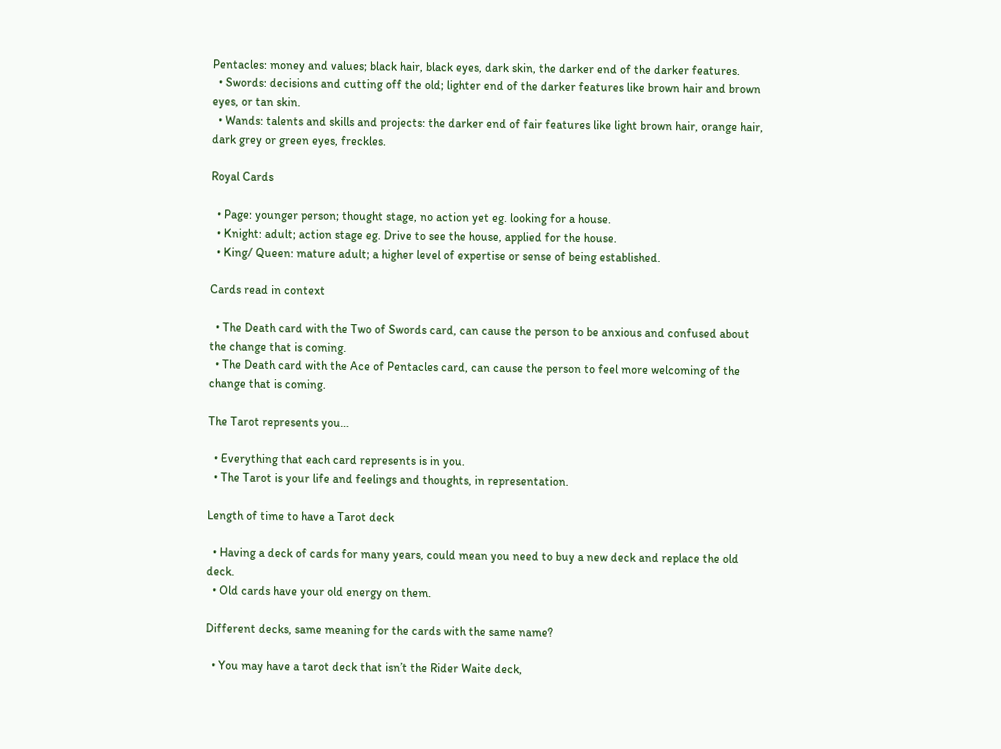Pentacles: money and values; black hair, black eyes, dark skin, the darker end of the darker features.
  • Swords: decisions and cutting off the old; lighter end of the darker features like brown hair and brown eyes, or tan skin.
  • Wands: talents and skills and projects: the darker end of fair features like light brown hair, orange hair, dark grey or green eyes, freckles.

Royal Cards

  • Page: younger person; thought stage, no action yet eg. looking for a house.
  • Knight: adult; action stage eg. Drive to see the house, applied for the house.
  • King/ Queen: mature adult; a higher level of expertise or sense of being established.

Cards read in context

  • The Death card with the Two of Swords card, can cause the person to be anxious and confused about the change that is coming.
  • The Death card with the Ace of Pentacles card, can cause the person to feel more welcoming of the change that is coming.

The Tarot represents you…

  • Everything that each card represents is in you.
  • The Tarot is your life and feelings and thoughts, in representation.

Length of time to have a Tarot deck

  • Having a deck of cards for many years, could mean you need to buy a new deck and replace the old deck.
  • Old cards have your old energy on them.

Different decks, same meaning for the cards with the same name?

  • You may have a tarot deck that isn’t the Rider Waite deck,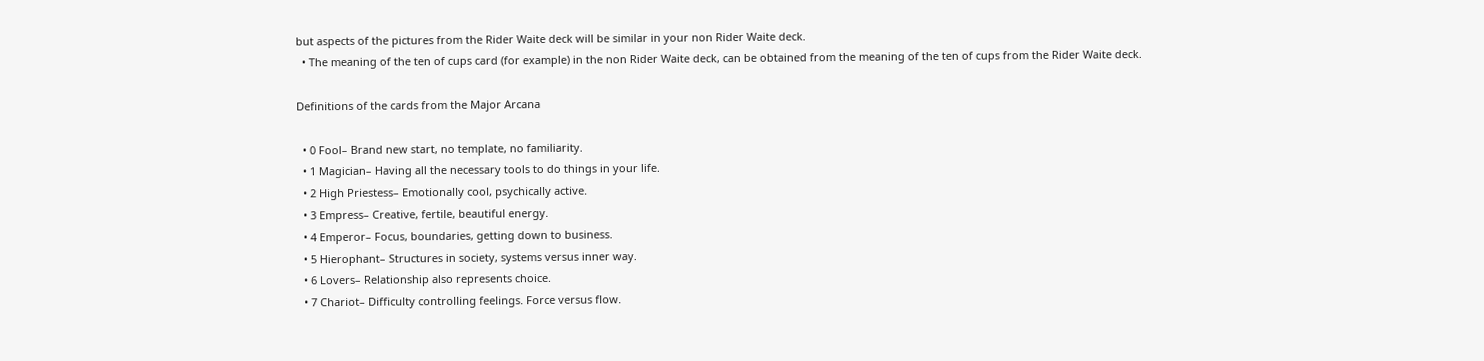but aspects of the pictures from the Rider Waite deck will be similar in your non Rider Waite deck.
  • The meaning of the ten of cups card (for example) in the non Rider Waite deck, can be obtained from the meaning of the ten of cups from the Rider Waite deck.

Definitions of the cards from the Major Arcana

  • 0 Fool– Brand new start, no template, no familiarity.
  • 1 Magician– Having all the necessary tools to do things in your life.
  • 2 High Priestess– Emotionally cool, psychically active.
  • 3 Empress– Creative, fertile, beautiful energy.
  • 4 Emperor– Focus, boundaries, getting down to business.
  • 5 Hierophant– Structures in society, systems versus inner way.
  • 6 Lovers– Relationship also represents choice.
  • 7 Chariot– Difficulty controlling feelings. Force versus flow.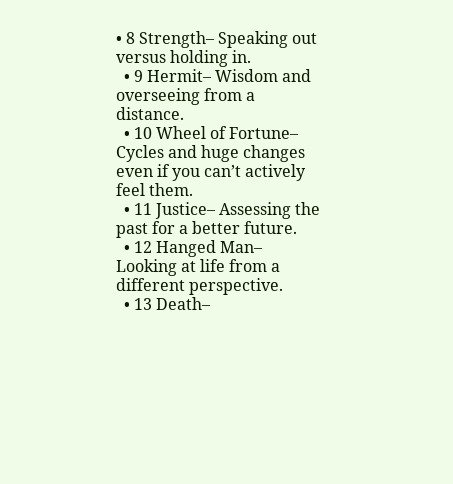• 8 Strength– Speaking out versus holding in.
  • 9 Hermit– Wisdom and overseeing from a distance.
  • 10 Wheel of Fortune– Cycles and huge changes even if you can’t actively feel them.
  • 11 Justice– Assessing the past for a better future.
  • 12 Hanged Man– Looking at life from a different perspective.
  • 13 Death–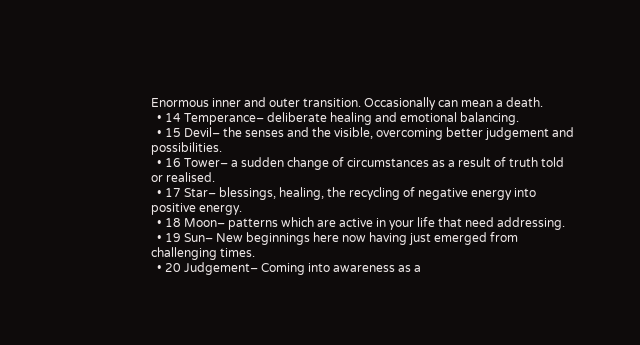Enormous inner and outer transition. Occasionally can mean a death.
  • 14 Temperance– deliberate healing and emotional balancing.
  • 15 Devil– the senses and the visible, overcoming better judgement and possibilities.
  • 16 Tower– a sudden change of circumstances as a result of truth told or realised.
  • 17 Star– blessings, healing, the recycling of negative energy into positive energy.
  • 18 Moon– patterns which are active in your life that need addressing.
  • 19 Sun– New beginnings here now having just emerged from challenging times.
  • 20 Judgement– Coming into awareness as a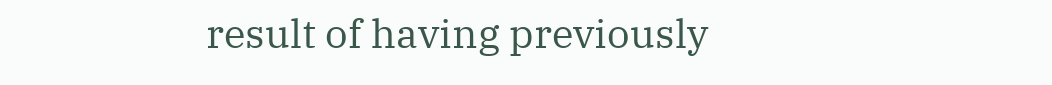result of having previously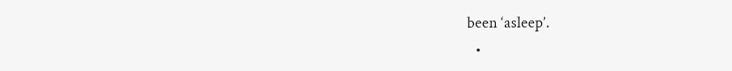been ‘asleep’.
  •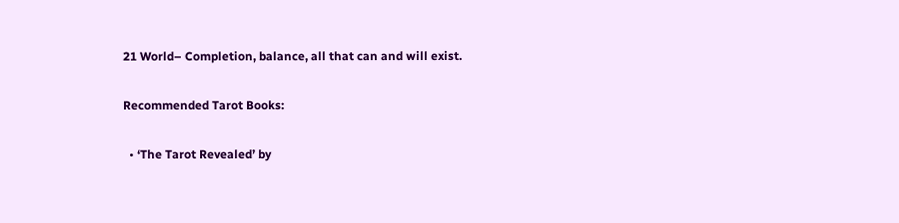21 World– Completion, balance, all that can and will exist.

Recommended Tarot Books:

  • ‘The Tarot Revealed’ by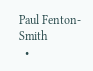Paul Fenton-Smith
  •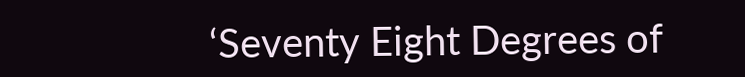‘Seventy Eight Degrees of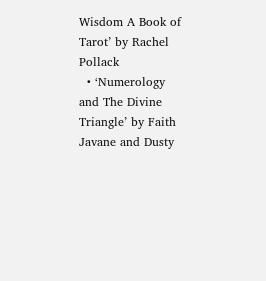Wisdom A Book of Tarot’ by Rachel Pollack
  • ‘Numerology and The Divine Triangle’ by Faith Javane and Dusty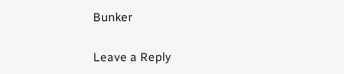Bunker

Leave a Reply